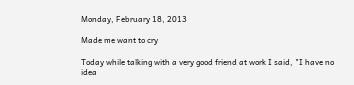Monday, February 18, 2013

Made me want to cry

Today while talking with a very good friend at work I said, "I have no idea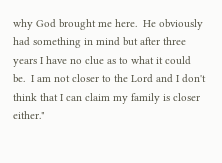why God brought me here.  He obviously had something in mind but after three years I have no clue as to what it could be.  I am not closer to the Lord and I don't think that I can claim my family is closer either."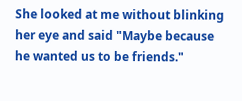She looked at me without blinking her eye and said "Maybe because he wanted us to be friends."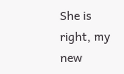She is right, my new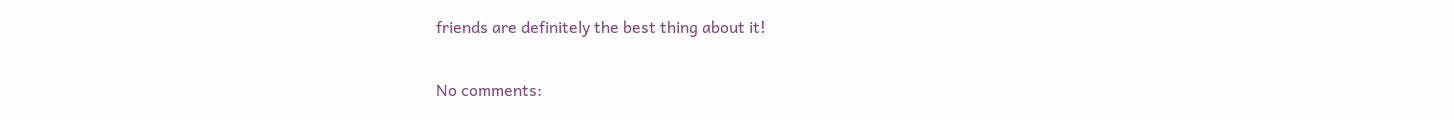friends are definitely the best thing about it!

No comments: